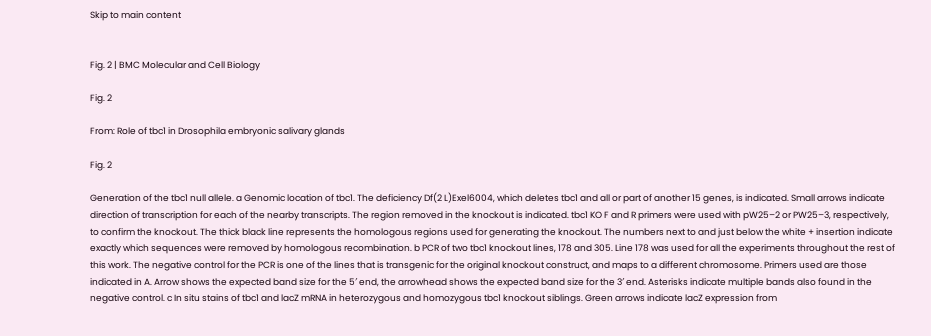Skip to main content


Fig. 2 | BMC Molecular and Cell Biology

Fig. 2

From: Role of tbc1 in Drosophila embryonic salivary glands

Fig. 2

Generation of the tbc1 null allele. a Genomic location of tbc1. The deficiency Df(2 L)Exel6004, which deletes tbc1 and all or part of another 15 genes, is indicated. Small arrows indicate direction of transcription for each of the nearby transcripts. The region removed in the knockout is indicated. tbc1 KO F and R primers were used with pW25–2 or PW25–3, respectively, to confirm the knockout. The thick black line represents the homologous regions used for generating the knockout. The numbers next to and just below the white + insertion indicate exactly which sequences were removed by homologous recombination. b PCR of two tbc1 knockout lines, 178 and 305. Line 178 was used for all the experiments throughout the rest of this work. The negative control for the PCR is one of the lines that is transgenic for the original knockout construct, and maps to a different chromosome. Primers used are those indicated in A. Arrow shows the expected band size for the 5′ end, the arrowhead shows the expected band size for the 3′ end. Asterisks indicate multiple bands also found in the negative control. c In situ stains of tbc1 and lacZ mRNA in heterozygous and homozygous tbc1 knockout siblings. Green arrows indicate lacZ expression from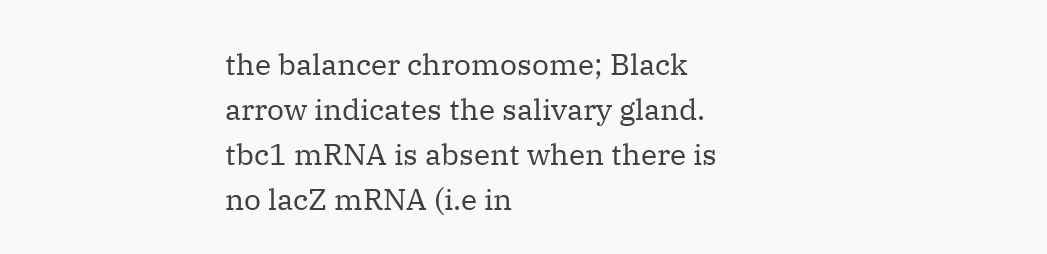the balancer chromosome; Black arrow indicates the salivary gland. tbc1 mRNA is absent when there is no lacZ mRNA (i.e in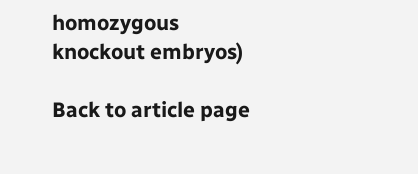homozygous knockout embryos)

Back to article page